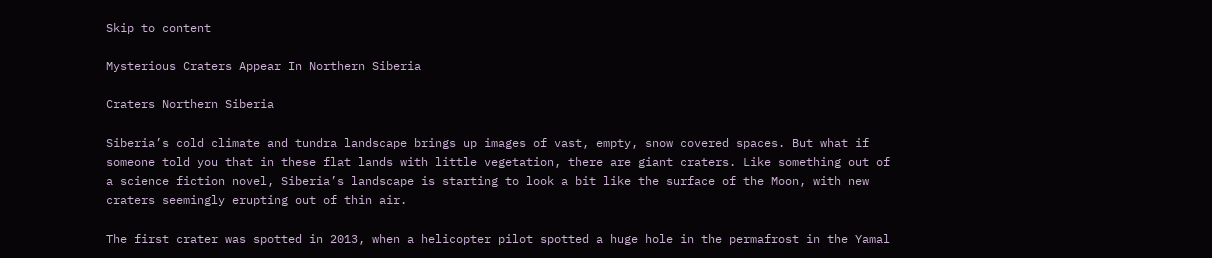Skip to content

Mysterious Craters Appear In Northern Siberia

Craters Northern Siberia

Siberia’s cold climate and tundra landscape brings up images of vast, empty, snow covered spaces. But what if someone told you that in these flat lands with little vegetation, there are giant craters. Like something out of a science fiction novel, Siberia’s landscape is starting to look a bit like the surface of the Moon, with new craters seemingly erupting out of thin air.

The first crater was spotted in 2013, when a helicopter pilot spotted a huge hole in the permafrost in the Yamal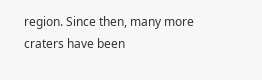region. Since then, many more craters have been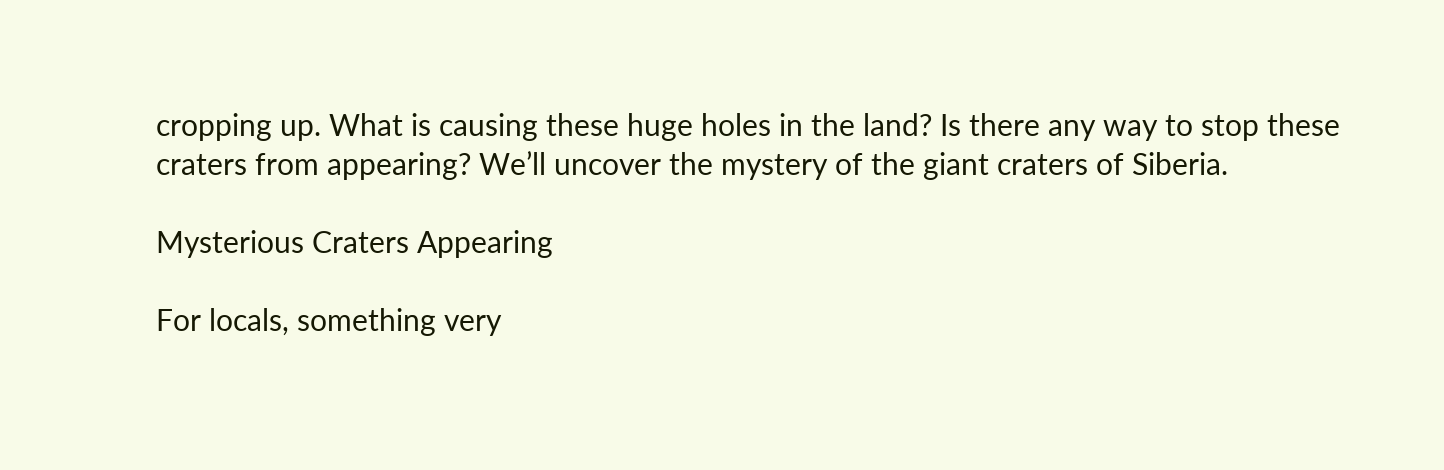cropping up. What is causing these huge holes in the land? Is there any way to stop these craters from appearing? We’ll uncover the mystery of the giant craters of Siberia.

Mysterious Craters Appearing

For locals, something very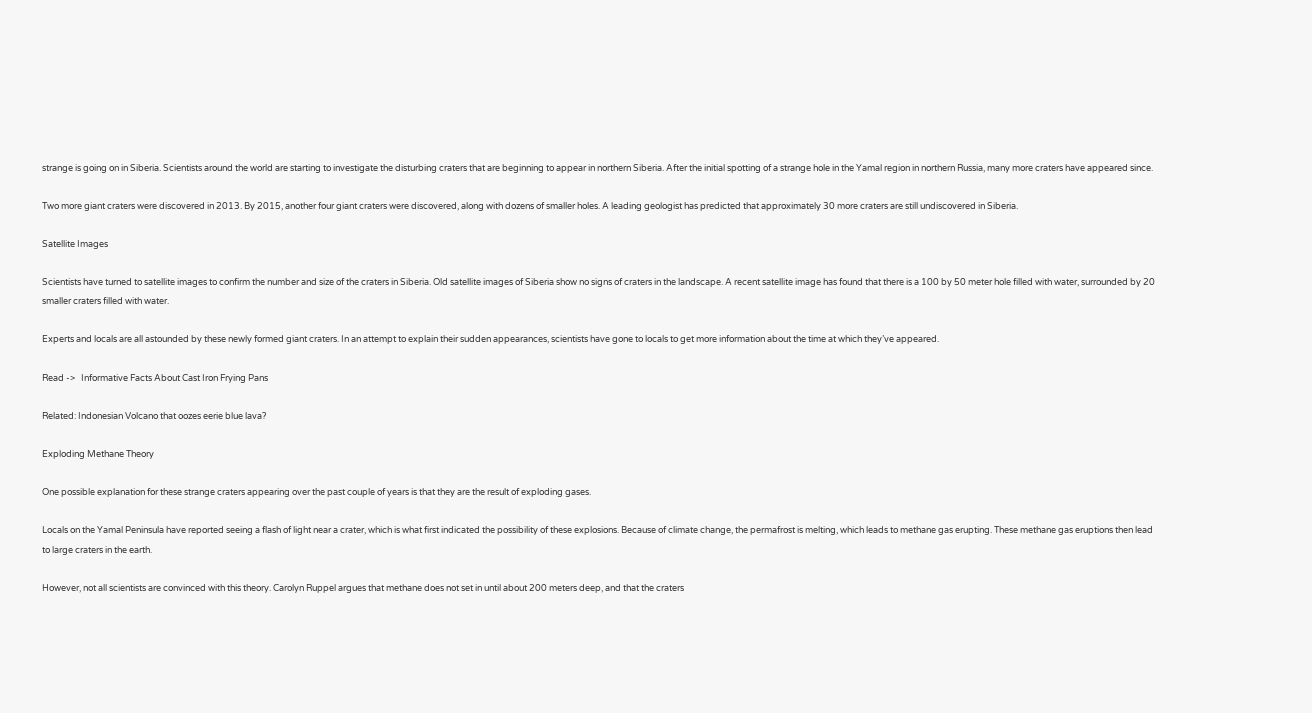strange is going on in Siberia. Scientists around the world are starting to investigate the disturbing craters that are beginning to appear in northern Siberia. After the initial spotting of a strange hole in the Yamal region in northern Russia, many more craters have appeared since.

Two more giant craters were discovered in 2013. By 2015, another four giant craters were discovered, along with dozens of smaller holes. A leading geologist has predicted that approximately 30 more craters are still undiscovered in Siberia.

Satellite Images

Scientists have turned to satellite images to confirm the number and size of the craters in Siberia. Old satellite images of Siberia show no signs of craters in the landscape. A recent satellite image has found that there is a 100 by 50 meter hole filled with water, surrounded by 20 smaller craters filled with water.

Experts and locals are all astounded by these newly formed giant craters. In an attempt to explain their sudden appearances, scientists have gone to locals to get more information about the time at which they’ve appeared.

Read ->   Informative Facts About Cast Iron Frying Pans

Related: Indonesian Volcano that oozes eerie blue lava?

Exploding Methane Theory

One possible explanation for these strange craters appearing over the past couple of years is that they are the result of exploding gases.

Locals on the Yamal Peninsula have reported seeing a flash of light near a crater, which is what first indicated the possibility of these explosions. Because of climate change, the permafrost is melting, which leads to methane gas erupting. These methane gas eruptions then lead to large craters in the earth.

However, not all scientists are convinced with this theory. Carolyn Ruppel argues that methane does not set in until about 200 meters deep, and that the craters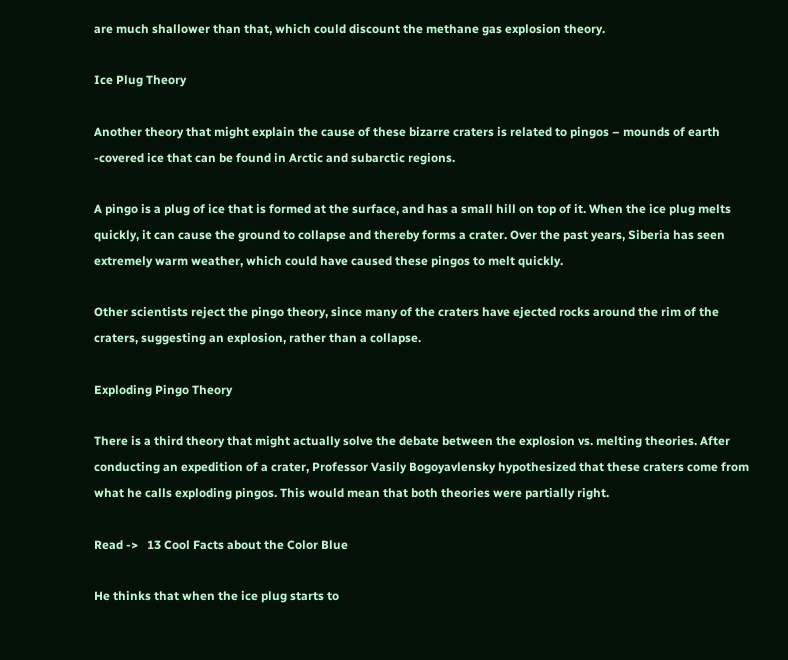are much shallower than that, which could discount the methane gas explosion theory.

Ice Plug Theory

Another theory that might explain the cause of these bizarre craters is related to pingos – mounds of earth -covered ice that can be found in Arctic and subarctic regions.

A pingo is a plug of ice that is formed at the surface, and has a small hill on top of it. When the ice plug melts quickly, it can cause the ground to collapse and thereby forms a crater. Over the past years, Siberia has seen extremely warm weather, which could have caused these pingos to melt quickly.

Other scientists reject the pingo theory, since many of the craters have ejected rocks around the rim of the craters, suggesting an explosion, rather than a collapse.

Exploding Pingo Theory

There is a third theory that might actually solve the debate between the explosion vs. melting theories. After conducting an expedition of a crater, Professor Vasily Bogoyavlensky hypothesized that these craters come from what he calls exploding pingos. This would mean that both theories were partially right.

Read ->   13 Cool Facts about the Color Blue

He thinks that when the ice plug starts to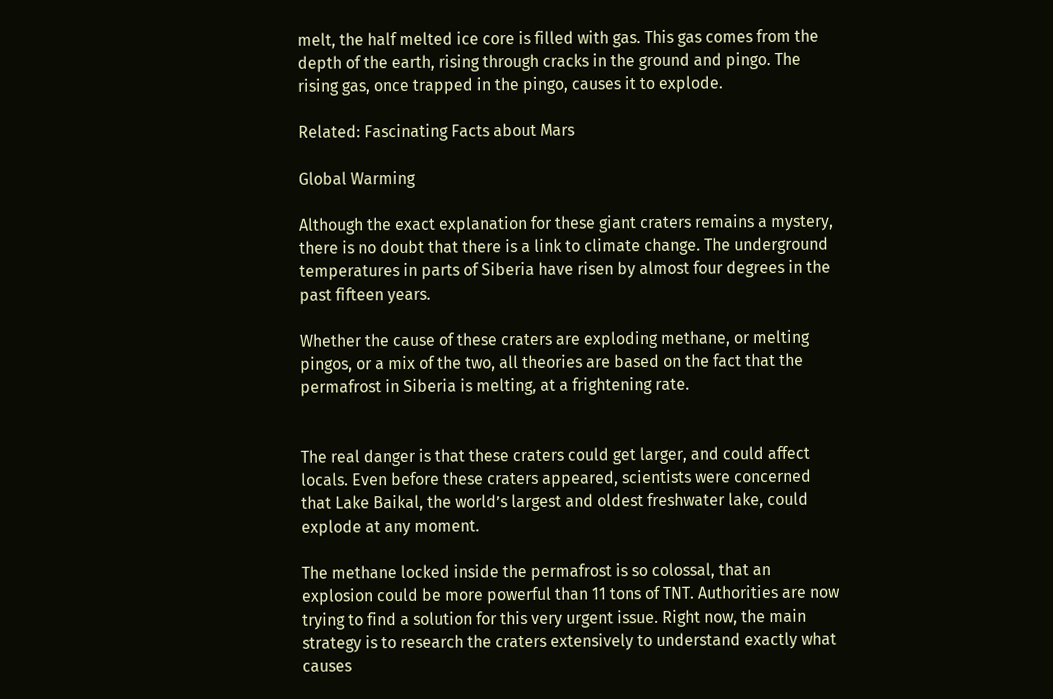melt, the half melted ice core is filled with gas. This gas comes from the depth of the earth, rising through cracks in the ground and pingo. The rising gas, once trapped in the pingo, causes it to explode.

Related: Fascinating Facts about Mars

Global Warming

Although the exact explanation for these giant craters remains a mystery, there is no doubt that there is a link to climate change. The underground temperatures in parts of Siberia have risen by almost four degrees in the past fifteen years.

Whether the cause of these craters are exploding methane, or melting pingos, or a mix of the two, all theories are based on the fact that the permafrost in Siberia is melting, at a frightening rate.


The real danger is that these craters could get larger, and could affect locals. Even before these craters appeared, scientists were concerned that Lake Baikal, the world’s largest and oldest freshwater lake, could explode at any moment.

The methane locked inside the permafrost is so colossal, that an explosion could be more powerful than 11 tons of TNT. Authorities are now trying to find a solution for this very urgent issue. Right now, the main strategy is to research the craters extensively to understand exactly what causes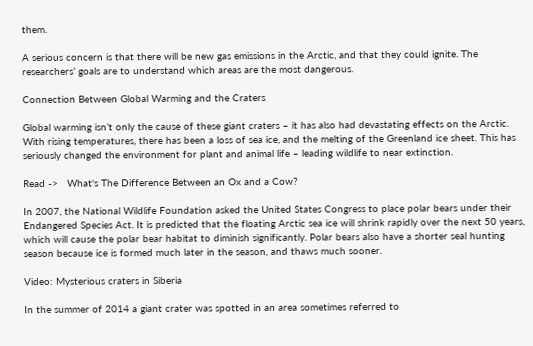them.

A serious concern is that there will be new gas emissions in the Arctic, and that they could ignite. The researchers’ goals are to understand which areas are the most dangerous.

Connection Between Global Warming and the Craters

Global warming isn’t only the cause of these giant craters – it has also had devastating effects on the Arctic. With rising temperatures, there has been a loss of sea ice, and the melting of the Greenland ice sheet. This has seriously changed the environment for plant and animal life – leading wildlife to near extinction.

Read ->   What's The Difference Between an Ox and a Cow?

In 2007, the National Wildlife Foundation asked the United States Congress to place polar bears under their Endangered Species Act. It is predicted that the floating Arctic sea ice will shrink rapidly over the next 50 years, which will cause the polar bear habitat to diminish significantly. Polar bears also have a shorter seal hunting season because ice is formed much later in the season, and thaws much sooner.

Video: Mysterious craters in Siberia

In the summer of 2014 a giant crater was spotted in an area sometimes referred to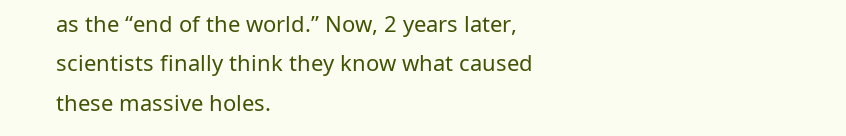as the “end of the world.” Now, 2 years later, scientists finally think they know what caused these massive holes.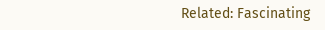Related: Fascinating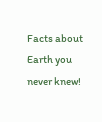Facts about Earth you never knew!